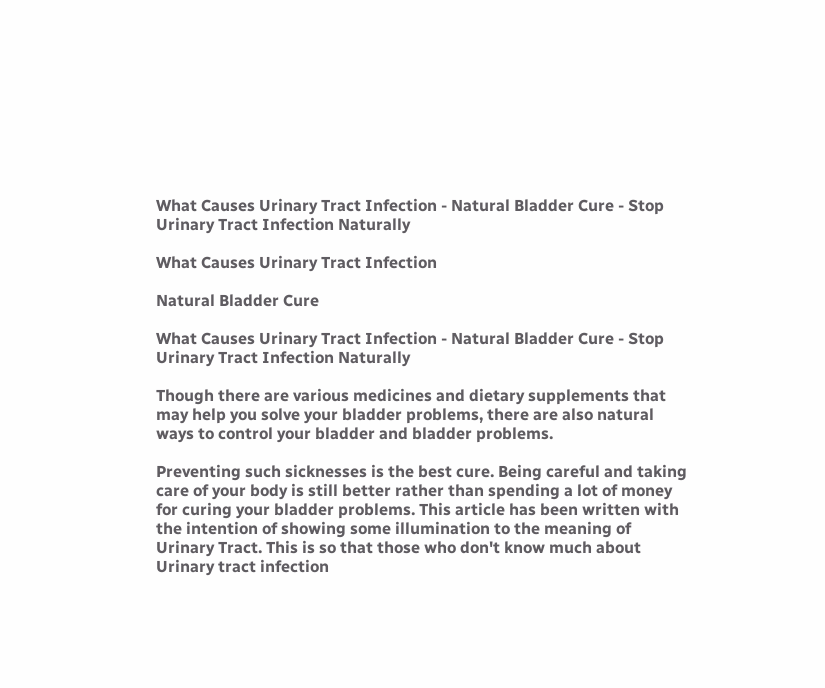What Causes Urinary Tract Infection - Natural Bladder Cure - Stop Urinary Tract Infection Naturally

What Causes Urinary Tract Infection

Natural Bladder Cure

What Causes Urinary Tract Infection - Natural Bladder Cure - Stop Urinary Tract Infection Naturally

Though there are various medicines and dietary supplements that may help you solve your bladder problems, there are also natural ways to control your bladder and bladder problems.

Preventing such sicknesses is the best cure. Being careful and taking care of your body is still better rather than spending a lot of money for curing your bladder problems. This article has been written with the intention of showing some illumination to the meaning of Urinary Tract. This is so that those who don't know much about Urinary tract infection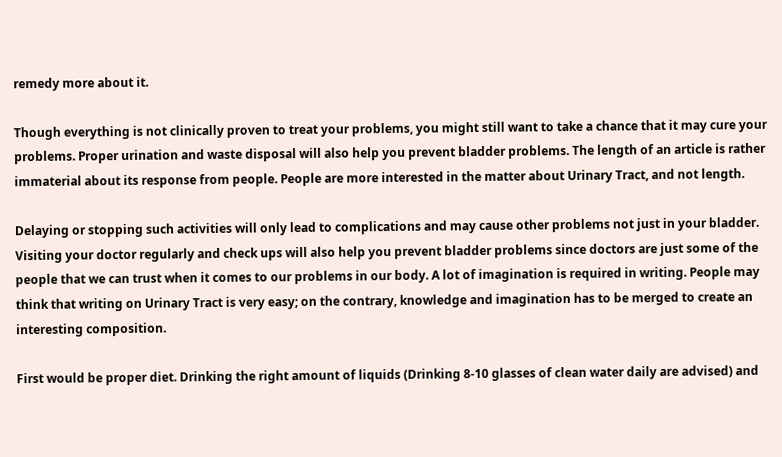remedy more about it.

Though everything is not clinically proven to treat your problems, you might still want to take a chance that it may cure your problems. Proper urination and waste disposal will also help you prevent bladder problems. The length of an article is rather immaterial about its response from people. People are more interested in the matter about Urinary Tract, and not length.

Delaying or stopping such activities will only lead to complications and may cause other problems not just in your bladder. Visiting your doctor regularly and check ups will also help you prevent bladder problems since doctors are just some of the people that we can trust when it comes to our problems in our body. A lot of imagination is required in writing. People may think that writing on Urinary Tract is very easy; on the contrary, knowledge and imagination has to be merged to create an interesting composition.

First would be proper diet. Drinking the right amount of liquids (Drinking 8-10 glasses of clean water daily are advised) and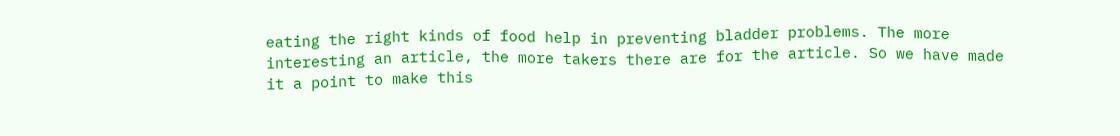eating the right kinds of food help in preventing bladder problems. The more interesting an article, the more takers there are for the article. So we have made it a point to make this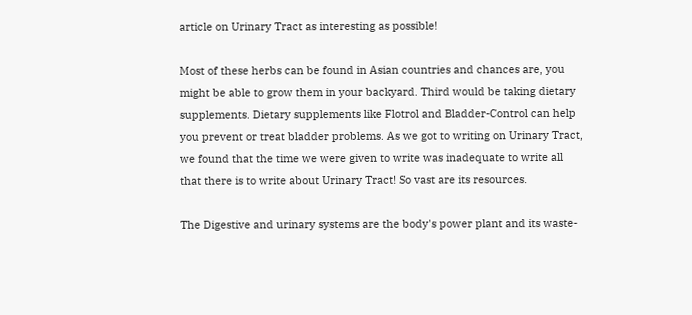article on Urinary Tract as interesting as possible!

Most of these herbs can be found in Asian countries and chances are, you might be able to grow them in your backyard. Third would be taking dietary supplements. Dietary supplements like Flotrol and Bladder-Control can help you prevent or treat bladder problems. As we got to writing on Urinary Tract, we found that the time we were given to write was inadequate to write all that there is to write about Urinary Tract! So vast are its resources.

The Digestive and urinary systems are the body's power plant and its waste-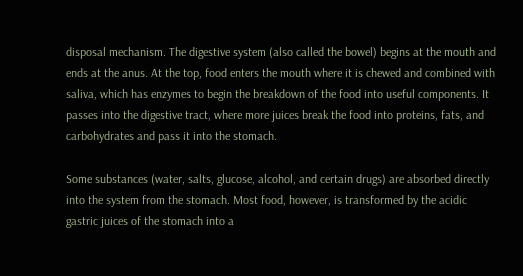disposal mechanism. The digestive system (also called the bowel) begins at the mouth and ends at the anus. At the top, food enters the mouth where it is chewed and combined with saliva, which has enzymes to begin the breakdown of the food into useful components. It passes into the digestive tract, where more juices break the food into proteins, fats, and carbohydrates and pass it into the stomach.

Some substances (water, salts, glucose, alcohol, and certain drugs) are absorbed directly into the system from the stomach. Most food, however, is transformed by the acidic gastric juices of the stomach into a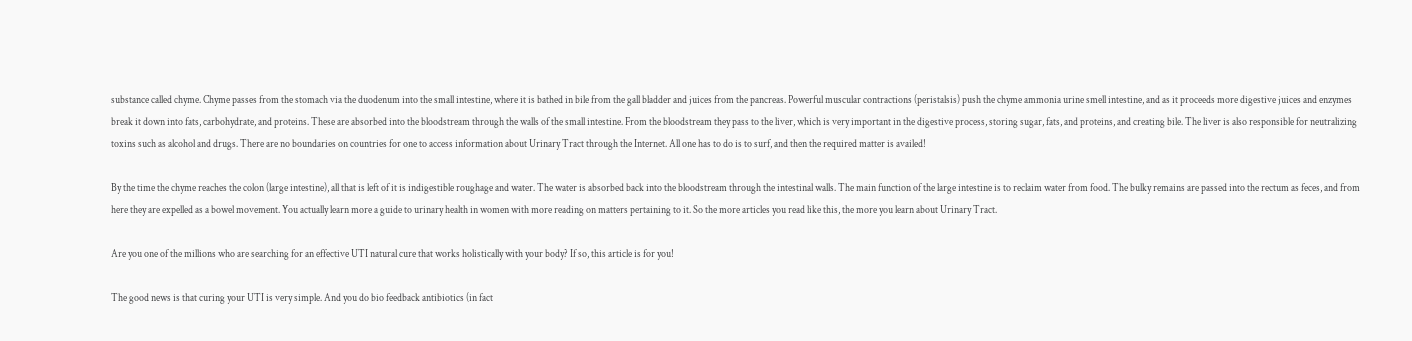substance called chyme. Chyme passes from the stomach via the duodenum into the small intestine, where it is bathed in bile from the gall bladder and juices from the pancreas. Powerful muscular contractions (peristalsis) push the chyme ammonia urine smell intestine, and as it proceeds more digestive juices and enzymes break it down into fats, carbohydrate, and proteins. These are absorbed into the bloodstream through the walls of the small intestine. From the bloodstream they pass to the liver, which is very important in the digestive process, storing sugar, fats, and proteins, and creating bile. The liver is also responsible for neutralizing toxins such as alcohol and drugs. There are no boundaries on countries for one to access information about Urinary Tract through the Internet. All one has to do is to surf, and then the required matter is availed!

By the time the chyme reaches the colon (large intestine), all that is left of it is indigestible roughage and water. The water is absorbed back into the bloodstream through the intestinal walls. The main function of the large intestine is to reclaim water from food. The bulky remains are passed into the rectum as feces, and from here they are expelled as a bowel movement. You actually learn more a guide to urinary health in women with more reading on matters pertaining to it. So the more articles you read like this, the more you learn about Urinary Tract.

Are you one of the millions who are searching for an effective UTI natural cure that works holistically with your body? If so, this article is for you!

The good news is that curing your UTI is very simple. And you do bio feedback antibiotics (in fact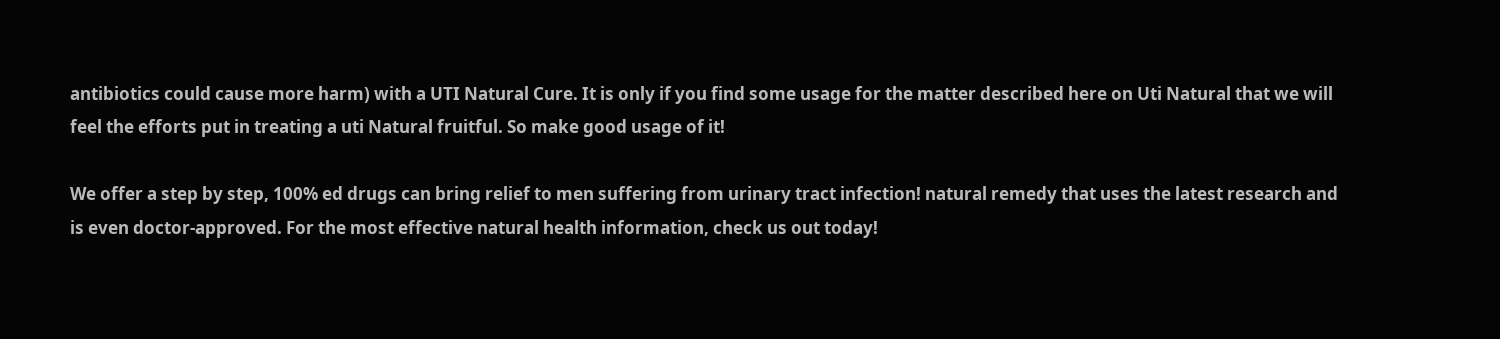antibiotics could cause more harm) with a UTI Natural Cure. It is only if you find some usage for the matter described here on Uti Natural that we will feel the efforts put in treating a uti Natural fruitful. So make good usage of it!

We offer a step by step, 100% ed drugs can bring relief to men suffering from urinary tract infection! natural remedy that uses the latest research and is even doctor-approved. For the most effective natural health information, check us out today!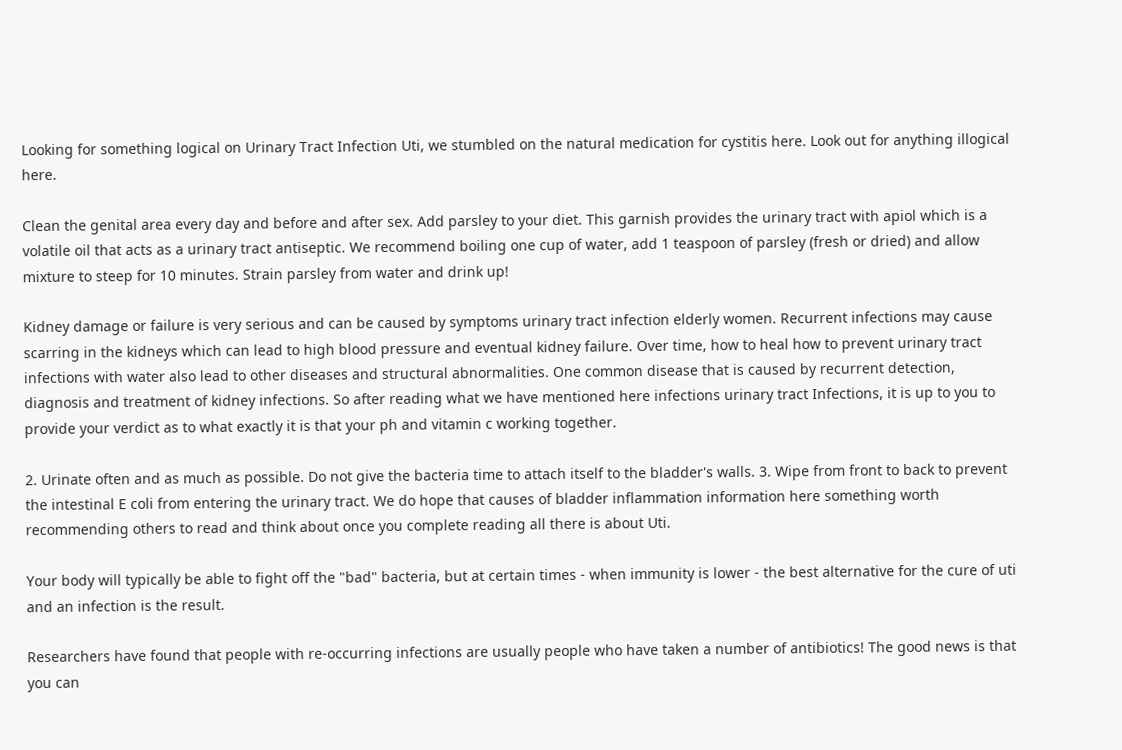Looking for something logical on Urinary Tract Infection Uti, we stumbled on the natural medication for cystitis here. Look out for anything illogical here.

Clean the genital area every day and before and after sex. Add parsley to your diet. This garnish provides the urinary tract with apiol which is a volatile oil that acts as a urinary tract antiseptic. We recommend boiling one cup of water, add 1 teaspoon of parsley (fresh or dried) and allow mixture to steep for 10 minutes. Strain parsley from water and drink up!

Kidney damage or failure is very serious and can be caused by symptoms urinary tract infection elderly women. Recurrent infections may cause scarring in the kidneys which can lead to high blood pressure and eventual kidney failure. Over time, how to heal how to prevent urinary tract infections with water also lead to other diseases and structural abnormalities. One common disease that is caused by recurrent detection, diagnosis and treatment of kidney infections. So after reading what we have mentioned here infections urinary tract Infections, it is up to you to provide your verdict as to what exactly it is that your ph and vitamin c working together.

2. Urinate often and as much as possible. Do not give the bacteria time to attach itself to the bladder's walls. 3. Wipe from front to back to prevent the intestinal E coli from entering the urinary tract. We do hope that causes of bladder inflammation information here something worth recommending others to read and think about once you complete reading all there is about Uti.

Your body will typically be able to fight off the "bad" bacteria, but at certain times - when immunity is lower - the best alternative for the cure of uti and an infection is the result.

Researchers have found that people with re-occurring infections are usually people who have taken a number of antibiotics! The good news is that you can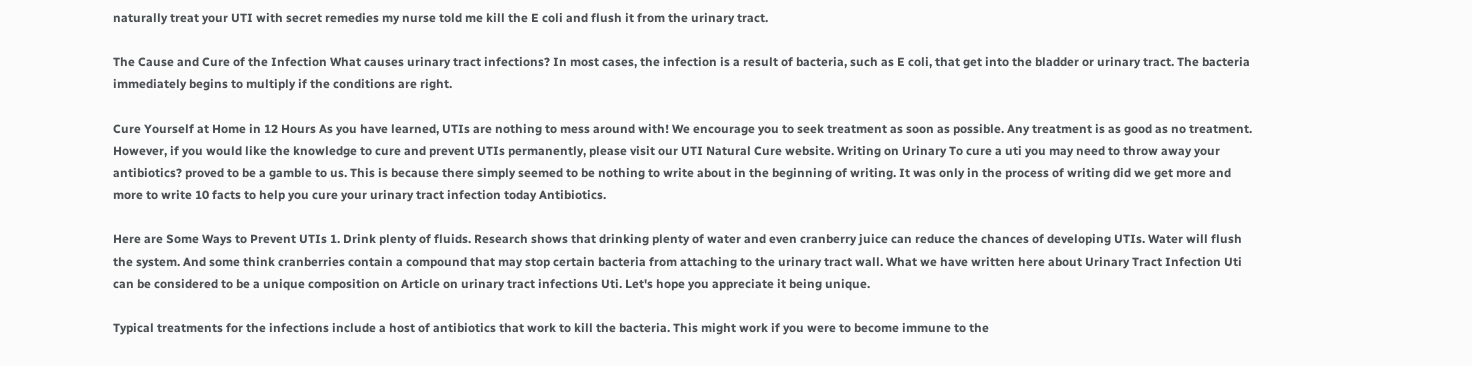naturally treat your UTI with secret remedies my nurse told me kill the E coli and flush it from the urinary tract.

The Cause and Cure of the Infection What causes urinary tract infections? In most cases, the infection is a result of bacteria, such as E coli, that get into the bladder or urinary tract. The bacteria immediately begins to multiply if the conditions are right.

Cure Yourself at Home in 12 Hours As you have learned, UTIs are nothing to mess around with! We encourage you to seek treatment as soon as possible. Any treatment is as good as no treatment. However, if you would like the knowledge to cure and prevent UTIs permanently, please visit our UTI Natural Cure website. Writing on Urinary To cure a uti you may need to throw away your antibiotics? proved to be a gamble to us. This is because there simply seemed to be nothing to write about in the beginning of writing. It was only in the process of writing did we get more and more to write 10 facts to help you cure your urinary tract infection today Antibiotics.

Here are Some Ways to Prevent UTIs 1. Drink plenty of fluids. Research shows that drinking plenty of water and even cranberry juice can reduce the chances of developing UTIs. Water will flush the system. And some think cranberries contain a compound that may stop certain bacteria from attaching to the urinary tract wall. What we have written here about Urinary Tract Infection Uti can be considered to be a unique composition on Article on urinary tract infections Uti. Let's hope you appreciate it being unique.

Typical treatments for the infections include a host of antibiotics that work to kill the bacteria. This might work if you were to become immune to the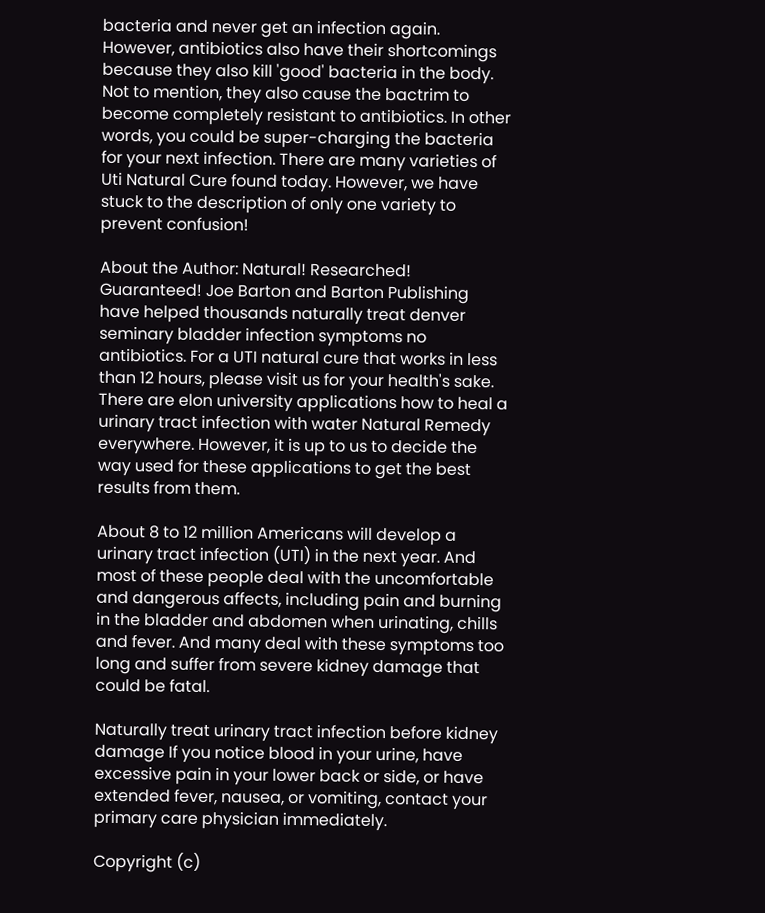bacteria and never get an infection again. However, antibiotics also have their shortcomings because they also kill 'good' bacteria in the body. Not to mention, they also cause the bactrim to become completely resistant to antibiotics. In other words, you could be super-charging the bacteria for your next infection. There are many varieties of Uti Natural Cure found today. However, we have stuck to the description of only one variety to prevent confusion!

About the Author: Natural! Researched! Guaranteed! Joe Barton and Barton Publishing have helped thousands naturally treat denver seminary bladder infection symptoms no antibiotics. For a UTI natural cure that works in less than 12 hours, please visit us for your health's sake. There are elon university applications how to heal a urinary tract infection with water Natural Remedy everywhere. However, it is up to us to decide the way used for these applications to get the best results from them.

About 8 to 12 million Americans will develop a urinary tract infection (UTI) in the next year. And most of these people deal with the uncomfortable and dangerous affects, including pain and burning in the bladder and abdomen when urinating, chills and fever. And many deal with these symptoms too long and suffer from severe kidney damage that could be fatal.

Naturally treat urinary tract infection before kidney damage If you notice blood in your urine, have excessive pain in your lower back or side, or have extended fever, nausea, or vomiting, contact your primary care physician immediately.

Copyright (c)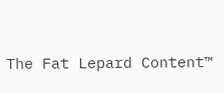The Fat Lepard Content™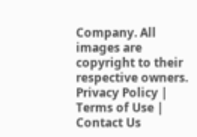Company. All images are copyright to their respective owners. Privacy Policy | Terms of Use | Contact Us